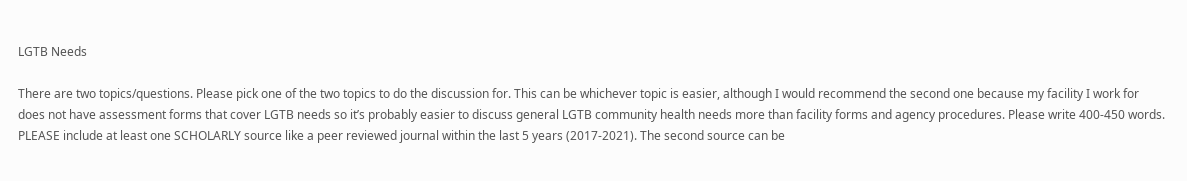LGTB Needs

There are two topics/questions. Please pick one of the two topics to do the discussion for. This can be whichever topic is easier, although I would recommend the second one because my facility I work for does not have assessment forms that cover LGTB needs so it’s probably easier to discuss general LGTB community health needs more than facility forms and agency procedures. Please write 400-450 words. PLEASE include at least one SCHOLARLY source like a peer reviewed journal within the last 5 years (2017-2021). The second source can be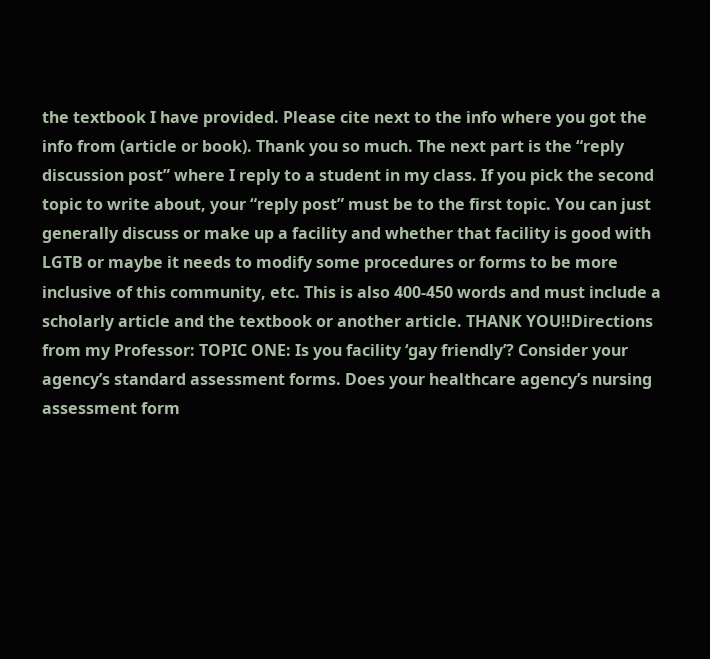the textbook I have provided. Please cite next to the info where you got the info from (article or book). Thank you so much. The next part is the “reply discussion post” where I reply to a student in my class. If you pick the second topic to write about, your “reply post” must be to the first topic. You can just generally discuss or make up a facility and whether that facility is good with LGTB or maybe it needs to modify some procedures or forms to be more inclusive of this community, etc. This is also 400-450 words and must include a scholarly article and the textbook or another article. THANK YOU!!Directions from my Professor: TOPIC ONE: Is you facility ‘gay friendly’? Consider your agency’s standard assessment forms. Does your healthcare agency’s nursing assessment form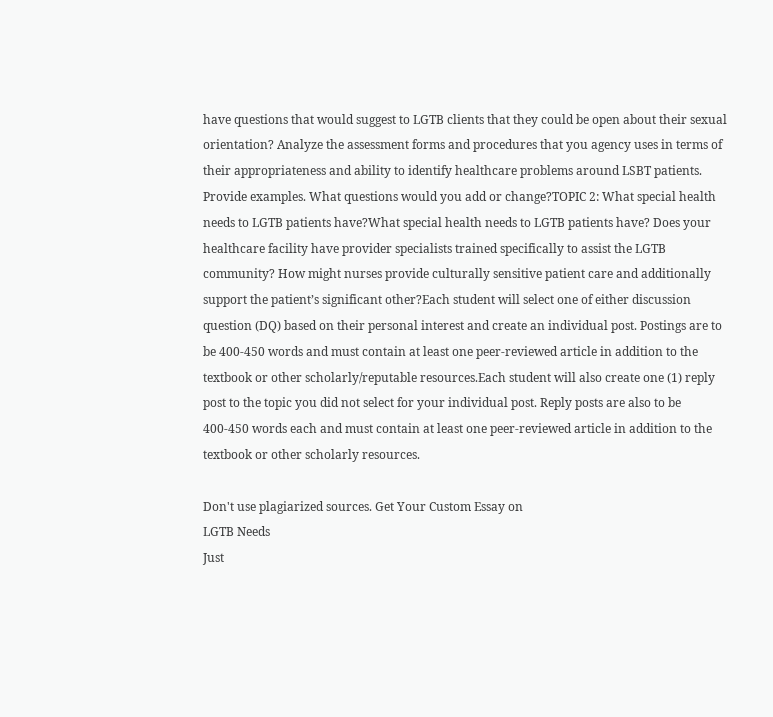have questions that would suggest to LGTB clients that they could be open about their sexual orientation? Analyze the assessment forms and procedures that you agency uses in terms of their appropriateness and ability to identify healthcare problems around LSBT patients. Provide examples. What questions would you add or change?TOPIC 2: What special health needs to LGTB patients have?What special health needs to LGTB patients have? Does your healthcare facility have provider specialists trained specifically to assist the LGTB community? How might nurses provide culturally sensitive patient care and additionally support the patient’s significant other?Each student will select one of either discussion question (DQ) based on their personal interest and create an individual post. Postings are to be 400-450 words and must contain at least one peer-reviewed article in addition to the textbook or other scholarly/reputable resources.Each student will also create one (1) reply post to the topic you did not select for your individual post. Reply posts are also to be 400-450 words each and must contain at least one peer-reviewed article in addition to the textbook or other scholarly resources.

Don't use plagiarized sources. Get Your Custom Essay on
LGTB Needs
Just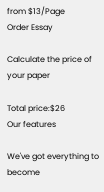from $13/Page
Order Essay

Calculate the price of your paper

Total price:$26
Our features

We've got everything to become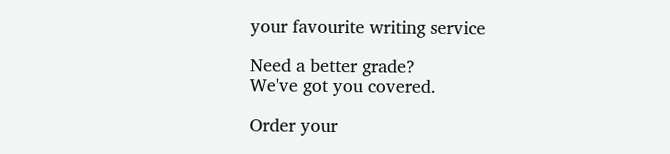your favourite writing service

Need a better grade?
We've got you covered.

Order your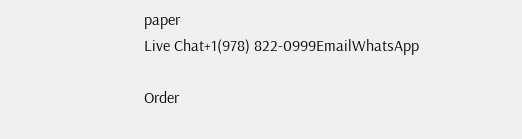paper
Live Chat+1(978) 822-0999EmailWhatsApp

Order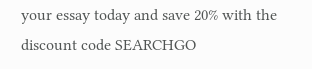your essay today and save 20% with the discount code SEARCHGO